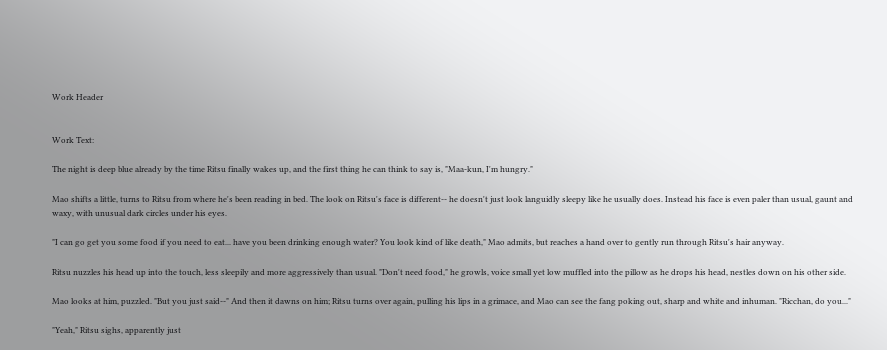Work Header


Work Text:

The night is deep blue already by the time Ritsu finally wakes up, and the first thing he can think to say is, "Maa-kun, I'm hungry."

Mao shifts a little, turns to Ritsu from where he's been reading in bed. The look on Ritsu's face is different-- he doesn't just look languidly sleepy like he usually does. Instead his face is even paler than usual, gaunt and waxy, with unusual dark circles under his eyes.

"I can go get you some food if you need to eat... have you been drinking enough water? You look kind of like death," Mao admits, but reaches a hand over to gently run through Ritsu's hair anyway.

Ritsu nuzzles his head up into the touch, less sleepily and more aggressively than usual. "Don't need food," he growls, voice small yet low muffled into the pillow as he drops his head, nestles down on his other side.

Mao looks at him, puzzled. "But you just said--" And then it dawns on him; Ritsu turns over again, pulling his lips in a grimace, and Mao can see the fang poking out, sharp and white and inhuman. "Ricchan, do you..."

"Yeah," Ritsu sighs, apparently just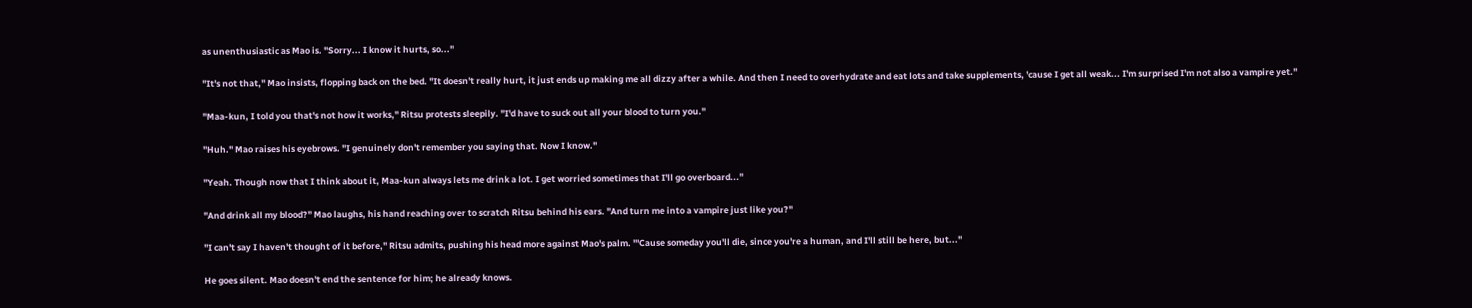as unenthusiastic as Mao is. "Sorry... I know it hurts, so..."

"It's not that," Mao insists, flopping back on the bed. "It doesn't really hurt, it just ends up making me all dizzy after a while. And then I need to overhydrate and eat lots and take supplements, 'cause I get all weak... I'm surprised I'm not also a vampire yet."

"Maa-kun, I told you that's not how it works," Ritsu protests sleepily. "I'd have to suck out all your blood to turn you."

"Huh." Mao raises his eyebrows. "I genuinely don't remember you saying that. Now I know."

"Yeah. Though now that I think about it, Maa-kun always lets me drink a lot. I get worried sometimes that I'll go overboard..."

"And drink all my blood?" Mao laughs, his hand reaching over to scratch Ritsu behind his ears. "And turn me into a vampire just like you?"

"I can't say I haven't thought of it before," Ritsu admits, pushing his head more against Mao's palm. "'Cause someday you'll die, since you're a human, and I'll still be here, but..."

He goes silent. Mao doesn't end the sentence for him; he already knows.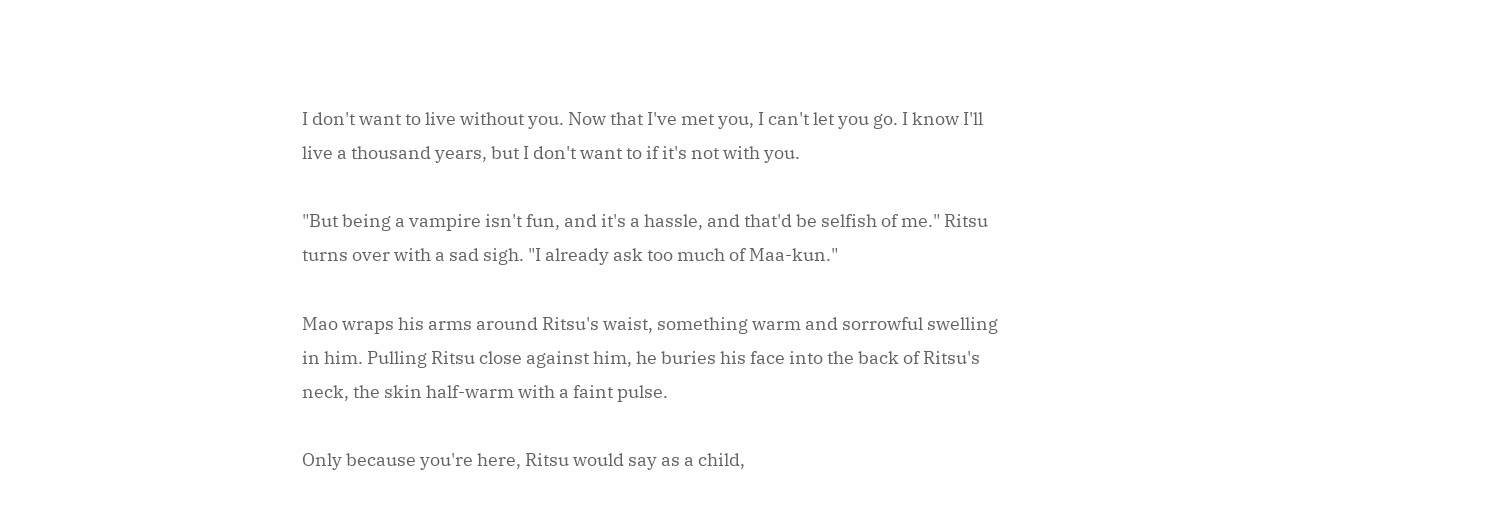I don't want to live without you. Now that I've met you, I can't let you go. I know I'll live a thousand years, but I don't want to if it's not with you.

"But being a vampire isn't fun, and it's a hassle, and that'd be selfish of me." Ritsu turns over with a sad sigh. "I already ask too much of Maa-kun."

Mao wraps his arms around Ritsu's waist, something warm and sorrowful swelling in him. Pulling Ritsu close against him, he buries his face into the back of Ritsu's neck, the skin half-warm with a faint pulse.

Only because you're here, Ritsu would say as a child,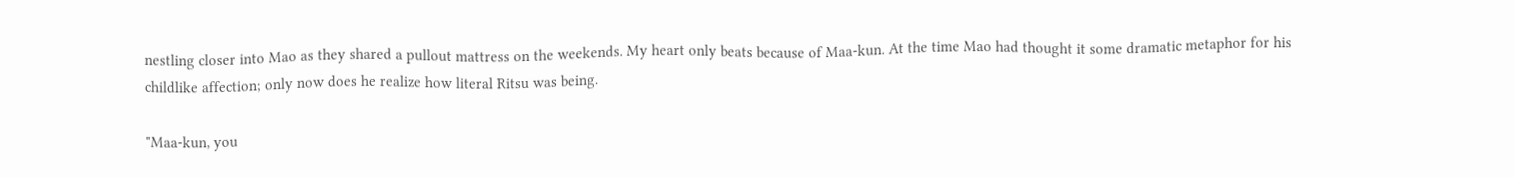nestling closer into Mao as they shared a pullout mattress on the weekends. My heart only beats because of Maa-kun. At the time Mao had thought it some dramatic metaphor for his childlike affection; only now does he realize how literal Ritsu was being.

"Maa-kun, you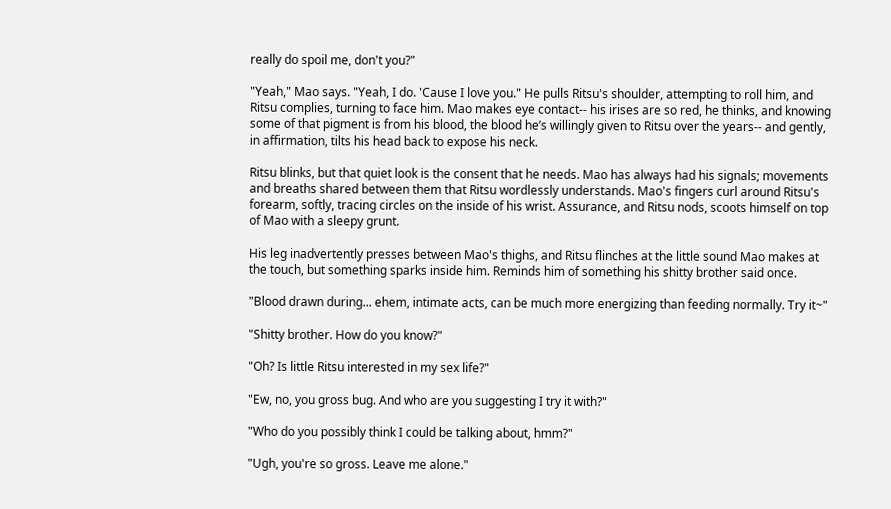really do spoil me, don't you?"

"Yeah," Mao says. "Yeah, I do. 'Cause I love you." He pulls Ritsu's shoulder, attempting to roll him, and Ritsu complies, turning to face him. Mao makes eye contact-- his irises are so red, he thinks, and knowing some of that pigment is from his blood, the blood he’s willingly given to Ritsu over the years-- and gently, in affirmation, tilts his head back to expose his neck.

Ritsu blinks, but that quiet look is the consent that he needs. Mao has always had his signals; movements and breaths shared between them that Ritsu wordlessly understands. Mao's fingers curl around Ritsu's forearm, softly, tracing circles on the inside of his wrist. Assurance, and Ritsu nods, scoots himself on top of Mao with a sleepy grunt.

His leg inadvertently presses between Mao's thighs, and Ritsu flinches at the little sound Mao makes at the touch, but something sparks inside him. Reminds him of something his shitty brother said once.

"Blood drawn during... ehem, intimate acts, can be much more energizing than feeding normally. Try it~"

"Shitty brother. How do you know?"

"Oh? Is little Ritsu interested in my sex life?"

"Ew, no, you gross bug. And who are you suggesting I try it with?"

"Who do you possibly think I could be talking about, hmm?"

"Ugh, you're so gross. Leave me alone."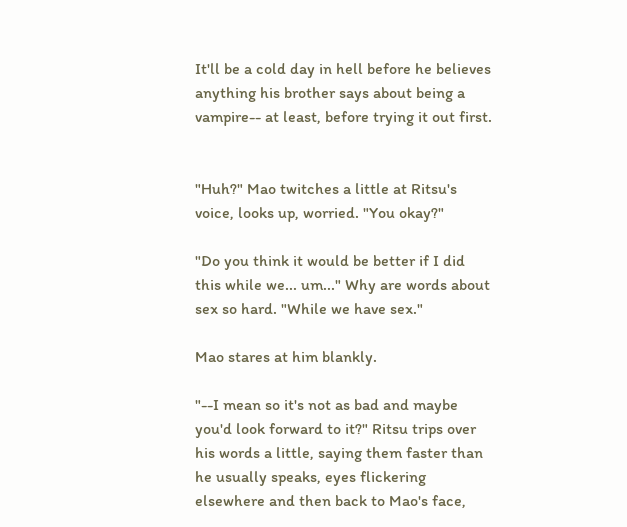It'll be a cold day in hell before he believes anything his brother says about being a vampire-- at least, before trying it out first.


"Huh?" Mao twitches a little at Ritsu's voice, looks up, worried. "You okay?"

"Do you think it would be better if I did this while we... um..." Why are words about sex so hard. "While we have sex."

Mao stares at him blankly.

"--I mean so it's not as bad and maybe you'd look forward to it?" Ritsu trips over his words a little, saying them faster than he usually speaks, eyes flickering elsewhere and then back to Mao's face,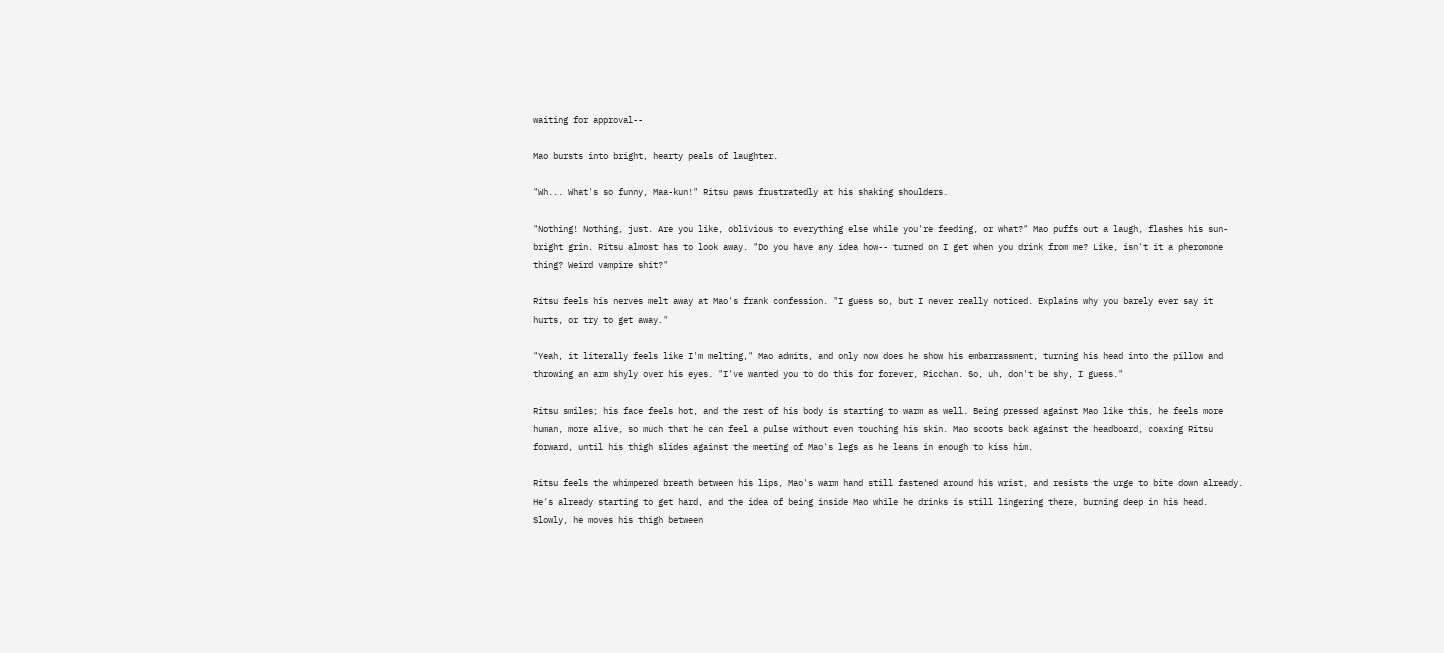waiting for approval--

Mao bursts into bright, hearty peals of laughter.

"Wh... What's so funny, Maa-kun!" Ritsu paws frustratedly at his shaking shoulders.

"Nothing! Nothing, just. Are you like, oblivious to everything else while you're feeding, or what?" Mao puffs out a laugh, flashes his sun-bright grin. Ritsu almost has to look away. "Do you have any idea how-- turned on I get when you drink from me? Like, isn't it a pheromone thing? Weird vampire shit?"

Ritsu feels his nerves melt away at Mao's frank confession. "I guess so, but I never really noticed. Explains why you barely ever say it hurts, or try to get away."

"Yeah, it literally feels like I'm melting," Mao admits, and only now does he show his embarrassment, turning his head into the pillow and throwing an arm shyly over his eyes. "I've wanted you to do this for forever, Ricchan. So, uh, don't be shy, I guess."

Ritsu smiles; his face feels hot, and the rest of his body is starting to warm as well. Being pressed against Mao like this, he feels more human, more alive, so much that he can feel a pulse without even touching his skin. Mao scoots back against the headboard, coaxing Ritsu forward, until his thigh slides against the meeting of Mao's legs as he leans in enough to kiss him.

Ritsu feels the whimpered breath between his lips, Mao's warm hand still fastened around his wrist, and resists the urge to bite down already. He's already starting to get hard, and the idea of being inside Mao while he drinks is still lingering there, burning deep in his head. Slowly, he moves his thigh between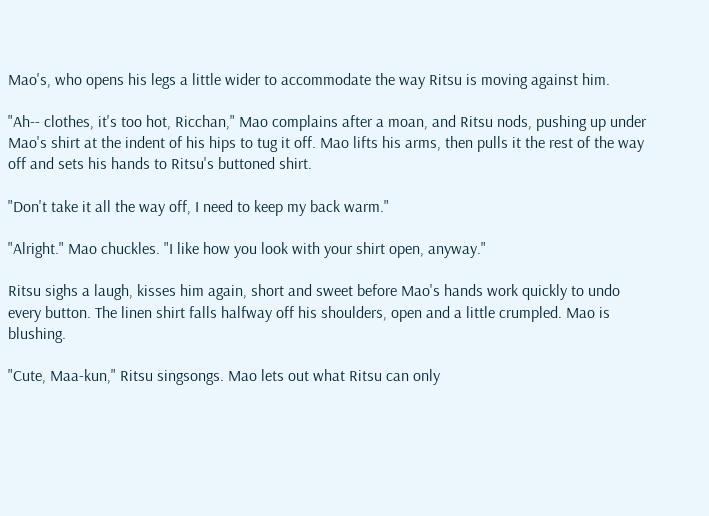Mao's, who opens his legs a little wider to accommodate the way Ritsu is moving against him.

"Ah-- clothes, it's too hot, Ricchan," Mao complains after a moan, and Ritsu nods, pushing up under Mao's shirt at the indent of his hips to tug it off. Mao lifts his arms, then pulls it the rest of the way off and sets his hands to Ritsu's buttoned shirt.

"Don't take it all the way off, I need to keep my back warm."

"Alright." Mao chuckles. "I like how you look with your shirt open, anyway."

Ritsu sighs a laugh, kisses him again, short and sweet before Mao's hands work quickly to undo every button. The linen shirt falls halfway off his shoulders, open and a little crumpled. Mao is blushing.

"Cute, Maa-kun," Ritsu singsongs. Mao lets out what Ritsu can only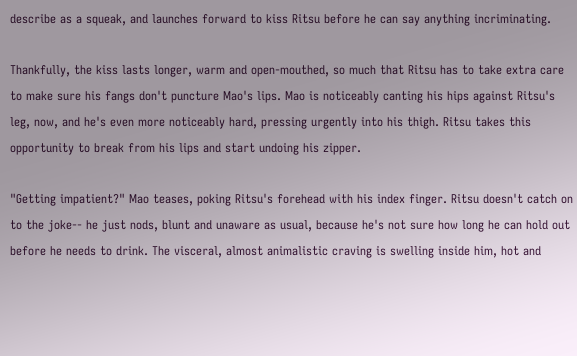describe as a squeak, and launches forward to kiss Ritsu before he can say anything incriminating.

Thankfully, the kiss lasts longer, warm and open-mouthed, so much that Ritsu has to take extra care to make sure his fangs don't puncture Mao's lips. Mao is noticeably canting his hips against Ritsu's leg, now, and he's even more noticeably hard, pressing urgently into his thigh. Ritsu takes this opportunity to break from his lips and start undoing his zipper.

"Getting impatient?" Mao teases, poking Ritsu's forehead with his index finger. Ritsu doesn't catch on to the joke-- he just nods, blunt and unaware as usual, because he's not sure how long he can hold out before he needs to drink. The visceral, almost animalistic craving is swelling inside him, hot and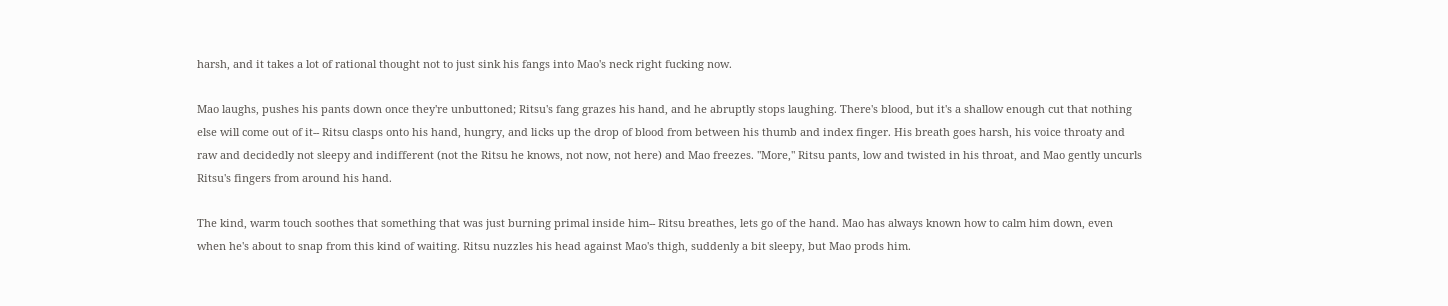harsh, and it takes a lot of rational thought not to just sink his fangs into Mao's neck right fucking now.

Mao laughs, pushes his pants down once they're unbuttoned; Ritsu's fang grazes his hand, and he abruptly stops laughing. There's blood, but it's a shallow enough cut that nothing else will come out of it-- Ritsu clasps onto his hand, hungry, and licks up the drop of blood from between his thumb and index finger. His breath goes harsh, his voice throaty and raw and decidedly not sleepy and indifferent (not the Ritsu he knows, not now, not here) and Mao freezes. "More," Ritsu pants, low and twisted in his throat, and Mao gently uncurls Ritsu's fingers from around his hand.

The kind, warm touch soothes that something that was just burning primal inside him-- Ritsu breathes, lets go of the hand. Mao has always known how to calm him down, even when he's about to snap from this kind of waiting. Ritsu nuzzles his head against Mao's thigh, suddenly a bit sleepy, but Mao prods him.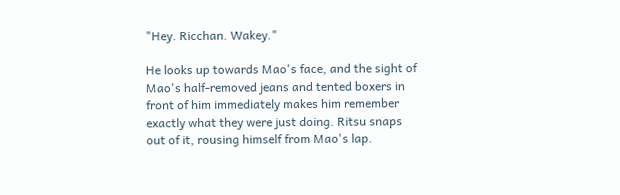"Hey. Ricchan. Wakey."

He looks up towards Mao's face, and the sight of Mao's half-removed jeans and tented boxers in front of him immediately makes him remember exactly what they were just doing. Ritsu snaps out of it, rousing himself from Mao's lap.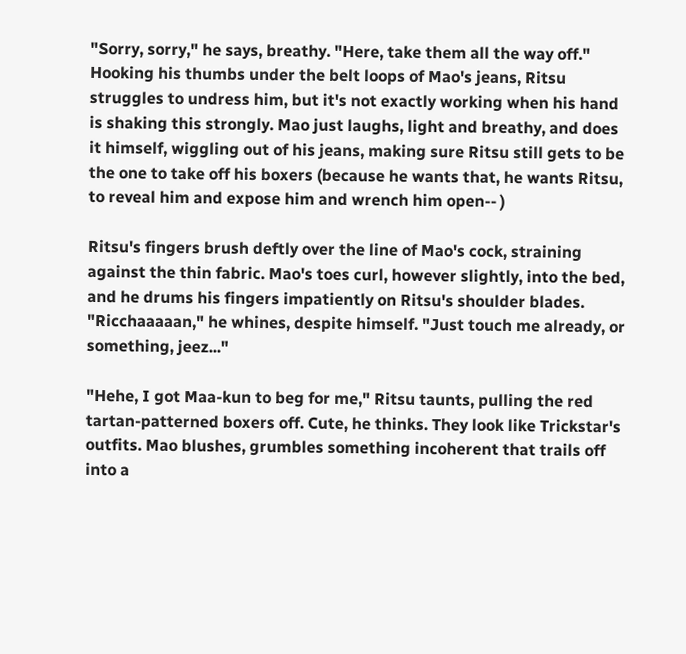"Sorry, sorry," he says, breathy. "Here, take them all the way off." Hooking his thumbs under the belt loops of Mao's jeans, Ritsu struggles to undress him, but it's not exactly working when his hand is shaking this strongly. Mao just laughs, light and breathy, and does it himself, wiggling out of his jeans, making sure Ritsu still gets to be the one to take off his boxers (because he wants that, he wants Ritsu, to reveal him and expose him and wrench him open-- )

Ritsu's fingers brush deftly over the line of Mao's cock, straining against the thin fabric. Mao's toes curl, however slightly, into the bed, and he drums his fingers impatiently on Ritsu's shoulder blades. "Ricchaaaaan," he whines, despite himself. "Just touch me already, or something, jeez..."

"Hehe, I got Maa-kun to beg for me," Ritsu taunts, pulling the red tartan-patterned boxers off. Cute, he thinks. They look like Trickstar's outfits. Mao blushes, grumbles something incoherent that trails off into a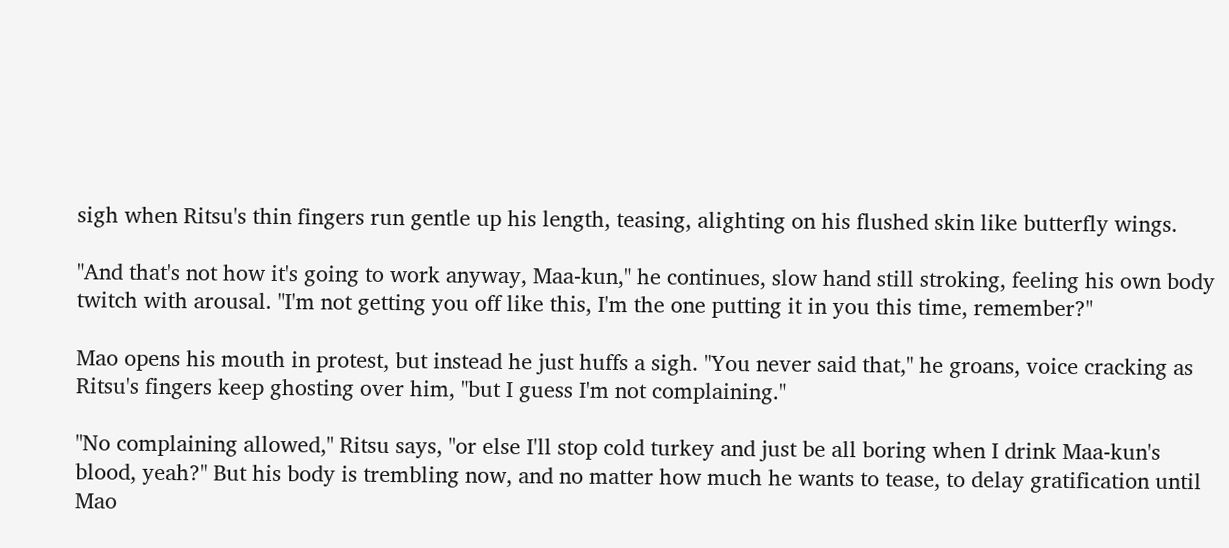sigh when Ritsu's thin fingers run gentle up his length, teasing, alighting on his flushed skin like butterfly wings.

"And that's not how it's going to work anyway, Maa-kun," he continues, slow hand still stroking, feeling his own body twitch with arousal. "I'm not getting you off like this, I'm the one putting it in you this time, remember?"

Mao opens his mouth in protest, but instead he just huffs a sigh. "You never said that," he groans, voice cracking as Ritsu's fingers keep ghosting over him, "but I guess I'm not complaining."

"No complaining allowed," Ritsu says, "or else I'll stop cold turkey and just be all boring when I drink Maa-kun's blood, yeah?" But his body is trembling now, and no matter how much he wants to tease, to delay gratification until Mao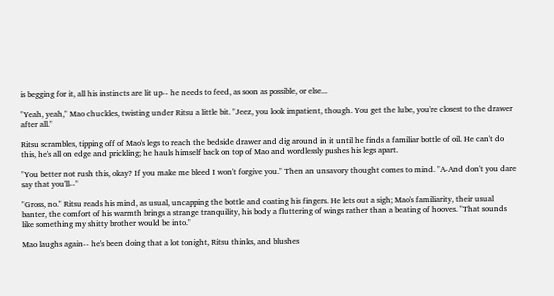is begging for it, all his instincts are lit up-- he needs to feed, as soon as possible, or else...

"Yeah, yeah," Mao chuckles, twisting under Ritsu a little bit. "Jeez, you look impatient, though. You get the lube, you're closest to the drawer after all."

Ritsu scrambles, tipping off of Mao's legs to reach the bedside drawer and dig around in it until he finds a familiar bottle of oil. He can't do this, he's all on edge and prickling; he hauls himself back on top of Mao and wordlessly pushes his legs apart.

"You better not rush this, okay? If you make me bleed I won't forgive you." Then an unsavory thought comes to mind. "A-And don't you dare say that you'll--"

"Gross, no." Ritsu reads his mind, as usual, uncapping the bottle and coating his fingers. He lets out a sigh; Mao's familiarity, their usual banter, the comfort of his warmth brings a strange tranquility, his body a fluttering of wings rather than a beating of hooves. "That sounds like something my shitty brother would be into."

Mao laughs again-- he's been doing that a lot tonight, Ritsu thinks, and blushes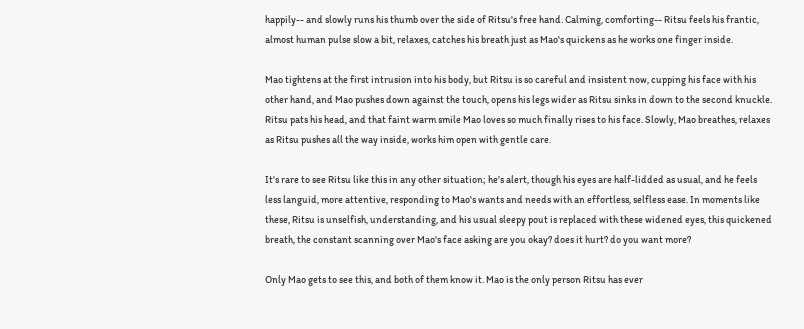happily-- and slowly runs his thumb over the side of Ritsu's free hand. Calming, comforting-- Ritsu feels his frantic, almost human pulse slow a bit, relaxes, catches his breath just as Mao's quickens as he works one finger inside.

Mao tightens at the first intrusion into his body, but Ritsu is so careful and insistent now, cupping his face with his other hand, and Mao pushes down against the touch, opens his legs wider as Ritsu sinks in down to the second knuckle. Ritsu pats his head, and that faint warm smile Mao loves so much finally rises to his face. Slowly, Mao breathes, relaxes as Ritsu pushes all the way inside, works him open with gentle care.

It's rare to see Ritsu like this in any other situation; he's alert, though his eyes are half-lidded as usual, and he feels less languid, more attentive, responding to Mao's wants and needs with an effortless, selfless ease. In moments like these, Ritsu is unselfish, understanding, and his usual sleepy pout is replaced with these widened eyes, this quickened breath, the constant scanning over Mao's face asking are you okay? does it hurt? do you want more?

Only Mao gets to see this, and both of them know it. Mao is the only person Ritsu has ever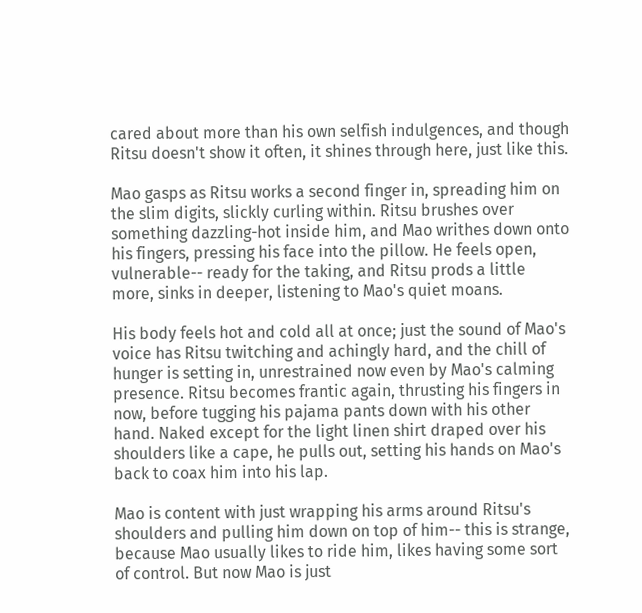cared about more than his own selfish indulgences, and though Ritsu doesn't show it often, it shines through here, just like this.

Mao gasps as Ritsu works a second finger in, spreading him on the slim digits, slickly curling within. Ritsu brushes over something dazzling-hot inside him, and Mao writhes down onto his fingers, pressing his face into the pillow. He feels open, vulnerable-- ready for the taking, and Ritsu prods a little more, sinks in deeper, listening to Mao's quiet moans.

His body feels hot and cold all at once; just the sound of Mao's voice has Ritsu twitching and achingly hard, and the chill of hunger is setting in, unrestrained now even by Mao's calming presence. Ritsu becomes frantic again, thrusting his fingers in now, before tugging his pajama pants down with his other hand. Naked except for the light linen shirt draped over his shoulders like a cape, he pulls out, setting his hands on Mao's back to coax him into his lap.

Mao is content with just wrapping his arms around Ritsu's shoulders and pulling him down on top of him-- this is strange, because Mao usually likes to ride him, likes having some sort of control. But now Mao is just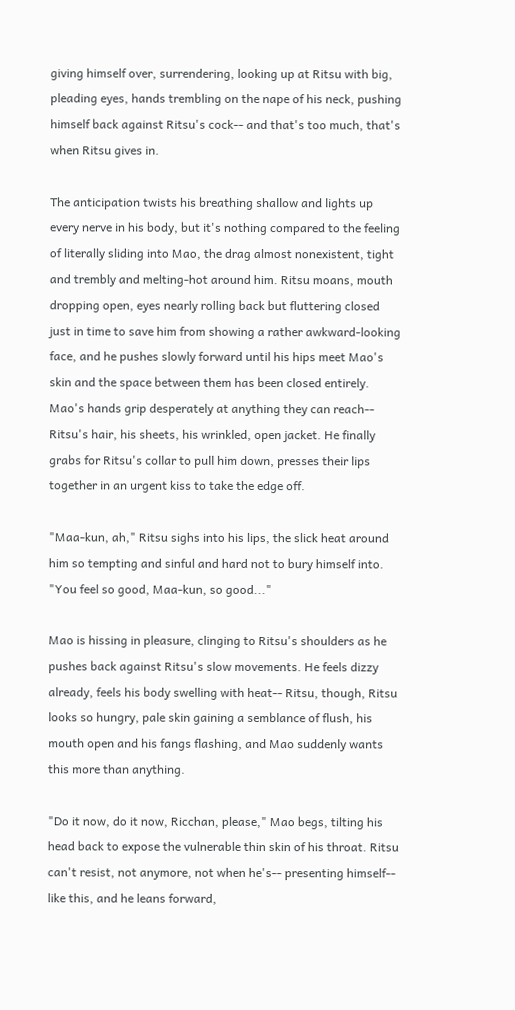giving himself over, surrendering, looking up at Ritsu with big, pleading eyes, hands trembling on the nape of his neck, pushing himself back against Ritsu's cock-- and that's too much, that's when Ritsu gives in.

The anticipation twists his breathing shallow and lights up every nerve in his body, but it's nothing compared to the feeling of literally sliding into Mao, the drag almost nonexistent, tight and trembly and melting-hot around him. Ritsu moans, mouth dropping open, eyes nearly rolling back but fluttering closed just in time to save him from showing a rather awkward-looking face, and he pushes slowly forward until his hips meet Mao's skin and the space between them has been closed entirely. Mao's hands grip desperately at anything they can reach-- Ritsu's hair, his sheets, his wrinkled, open jacket. He finally grabs for Ritsu's collar to pull him down, presses their lips together in an urgent kiss to take the edge off.

"Maa-kun, ah," Ritsu sighs into his lips, the slick heat around him so tempting and sinful and hard not to bury himself into. "You feel so good, Maa-kun, so good..."

Mao is hissing in pleasure, clinging to Ritsu's shoulders as he pushes back against Ritsu's slow movements. He feels dizzy already, feels his body swelling with heat-- Ritsu, though, Ritsu looks so hungry, pale skin gaining a semblance of flush, his mouth open and his fangs flashing, and Mao suddenly wants this more than anything.

"Do it now, do it now, Ricchan, please," Mao begs, tilting his head back to expose the vulnerable thin skin of his throat. Ritsu can't resist, not anymore, not when he's-- presenting himself-- like this, and he leans forward,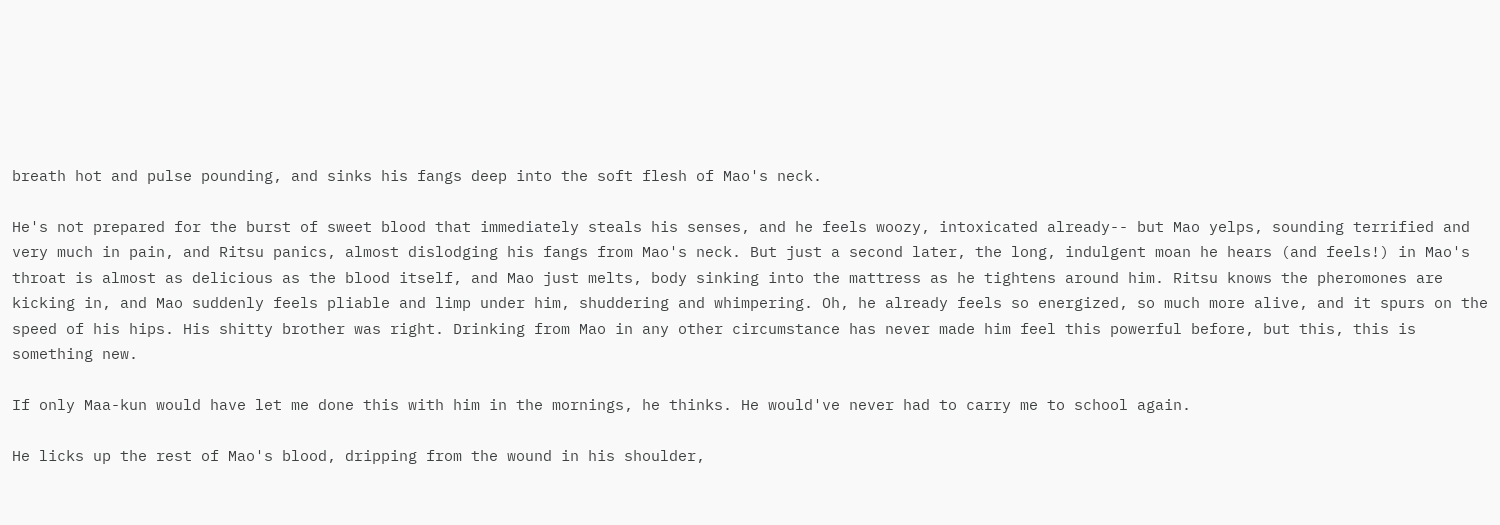breath hot and pulse pounding, and sinks his fangs deep into the soft flesh of Mao's neck.

He's not prepared for the burst of sweet blood that immediately steals his senses, and he feels woozy, intoxicated already-- but Mao yelps, sounding terrified and very much in pain, and Ritsu panics, almost dislodging his fangs from Mao's neck. But just a second later, the long, indulgent moan he hears (and feels!) in Mao's throat is almost as delicious as the blood itself, and Mao just melts, body sinking into the mattress as he tightens around him. Ritsu knows the pheromones are kicking in, and Mao suddenly feels pliable and limp under him, shuddering and whimpering. Oh, he already feels so energized, so much more alive, and it spurs on the speed of his hips. His shitty brother was right. Drinking from Mao in any other circumstance has never made him feel this powerful before, but this, this is something new.

If only Maa-kun would have let me done this with him in the mornings, he thinks. He would've never had to carry me to school again.

He licks up the rest of Mao's blood, dripping from the wound in his shoulder,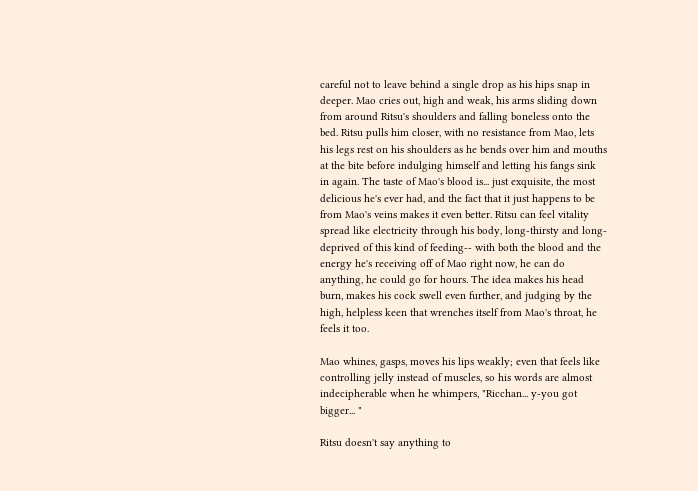careful not to leave behind a single drop as his hips snap in deeper. Mao cries out, high and weak, his arms sliding down from around Ritsu's shoulders and falling boneless onto the bed. Ritsu pulls him closer, with no resistance from Mao, lets his legs rest on his shoulders as he bends over him and mouths at the bite before indulging himself and letting his fangs sink in again. The taste of Mao's blood is... just exquisite, the most delicious he's ever had, and the fact that it just happens to be from Mao's veins makes it even better. Ritsu can feel vitality spread like electricity through his body, long-thirsty and long-deprived of this kind of feeding-- with both the blood and the energy he's receiving off of Mao right now, he can do anything, he could go for hours. The idea makes his head burn, makes his cock swell even further, and judging by the high, helpless keen that wrenches itself from Mao's throat, he feels it too.

Mao whines, gasps, moves his lips weakly; even that feels like controlling jelly instead of muscles, so his words are almost indecipherable when he whimpers, "Ricchan... y-you got bigger... "

Ritsu doesn't say anything to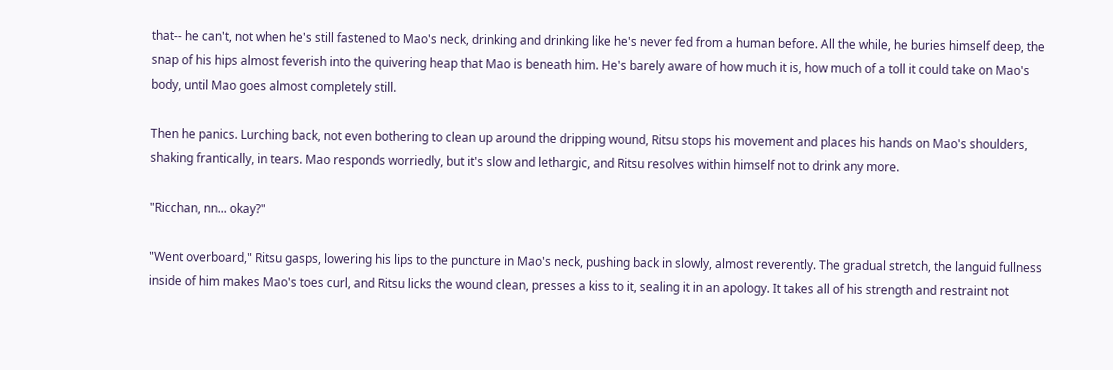that-- he can't, not when he's still fastened to Mao's neck, drinking and drinking like he's never fed from a human before. All the while, he buries himself deep, the snap of his hips almost feverish into the quivering heap that Mao is beneath him. He's barely aware of how much it is, how much of a toll it could take on Mao's body, until Mao goes almost completely still.

Then he panics. Lurching back, not even bothering to clean up around the dripping wound, Ritsu stops his movement and places his hands on Mao's shoulders, shaking frantically, in tears. Mao responds worriedly, but it's slow and lethargic, and Ritsu resolves within himself not to drink any more.

"Ricchan, nn... okay?"

"Went overboard," Ritsu gasps, lowering his lips to the puncture in Mao's neck, pushing back in slowly, almost reverently. The gradual stretch, the languid fullness inside of him makes Mao's toes curl, and Ritsu licks the wound clean, presses a kiss to it, sealing it in an apology. It takes all of his strength and restraint not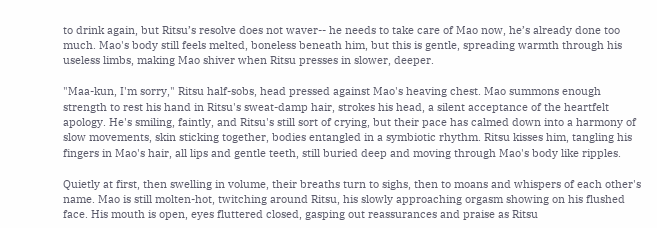to drink again, but Ritsu’s resolve does not waver-- he needs to take care of Mao now, he’s already done too much. Mao's body still feels melted, boneless beneath him, but this is gentle, spreading warmth through his useless limbs, making Mao shiver when Ritsu presses in slower, deeper.

"Maa-kun, I'm sorry," Ritsu half-sobs, head pressed against Mao's heaving chest. Mao summons enough strength to rest his hand in Ritsu's sweat-damp hair, strokes his head, a silent acceptance of the heartfelt apology. He's smiling, faintly, and Ritsu's still sort of crying, but their pace has calmed down into a harmony of slow movements, skin sticking together, bodies entangled in a symbiotic rhythm. Ritsu kisses him, tangling his fingers in Mao's hair, all lips and gentle teeth, still buried deep and moving through Mao's body like ripples.

Quietly at first, then swelling in volume, their breaths turn to sighs, then to moans and whispers of each other's name. Mao is still molten-hot, twitching around Ritsu, his slowly approaching orgasm showing on his flushed face. His mouth is open, eyes fluttered closed, gasping out reassurances and praise as Ritsu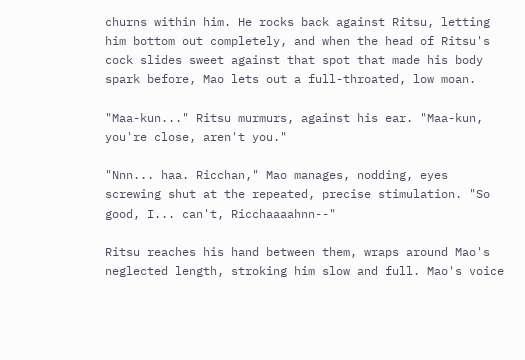churns within him. He rocks back against Ritsu, letting him bottom out completely, and when the head of Ritsu's cock slides sweet against that spot that made his body spark before, Mao lets out a full-throated, low moan.

"Maa-kun..." Ritsu murmurs, against his ear. "Maa-kun, you're close, aren't you."

"Nnn... haa. Ricchan," Mao manages, nodding, eyes screwing shut at the repeated, precise stimulation. "So good, I... can't, Ricchaaaahnn--"

Ritsu reaches his hand between them, wraps around Mao's neglected length, stroking him slow and full. Mao's voice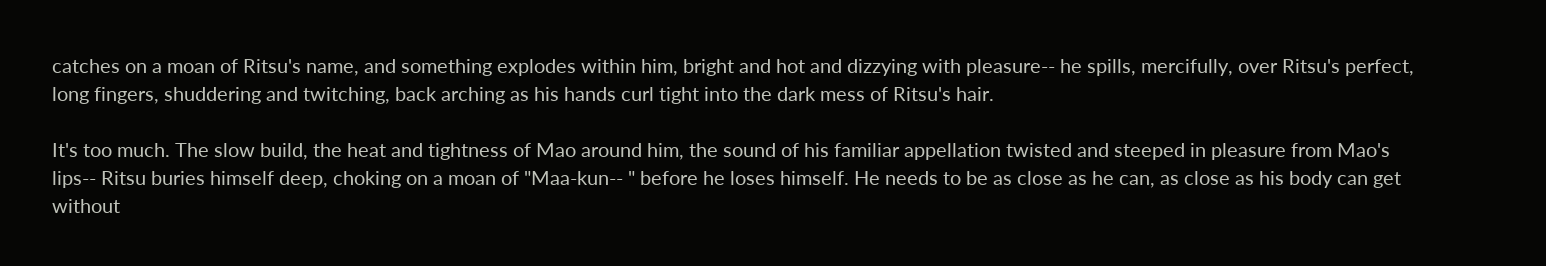catches on a moan of Ritsu's name, and something explodes within him, bright and hot and dizzying with pleasure-- he spills, mercifully, over Ritsu's perfect, long fingers, shuddering and twitching, back arching as his hands curl tight into the dark mess of Ritsu's hair.

It's too much. The slow build, the heat and tightness of Mao around him, the sound of his familiar appellation twisted and steeped in pleasure from Mao's lips-- Ritsu buries himself deep, choking on a moan of "Maa-kun-- " before he loses himself. He needs to be as close as he can, as close as his body can get without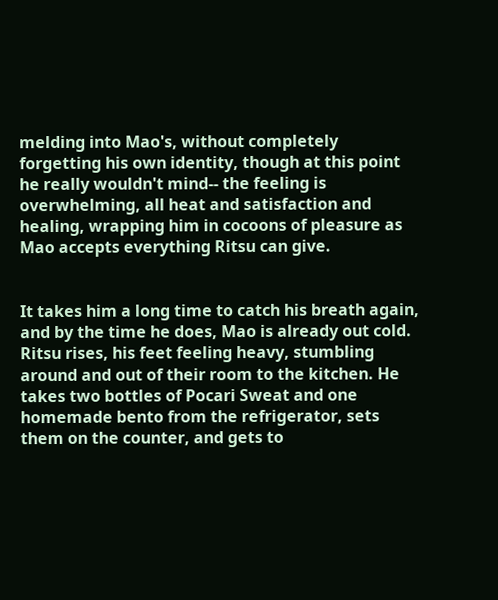melding into Mao's, without completely forgetting his own identity, though at this point he really wouldn't mind-- the feeling is overwhelming, all heat and satisfaction and healing, wrapping him in cocoons of pleasure as Mao accepts everything Ritsu can give.


It takes him a long time to catch his breath again, and by the time he does, Mao is already out cold. Ritsu rises, his feet feeling heavy, stumbling around and out of their room to the kitchen. He takes two bottles of Pocari Sweat and one homemade bento from the refrigerator, sets them on the counter, and gets to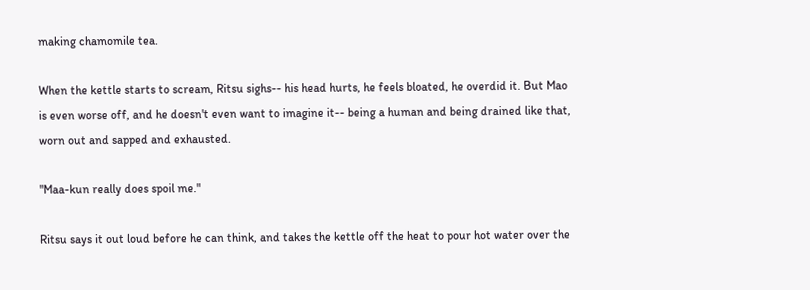making chamomile tea.

When the kettle starts to scream, Ritsu sighs-- his head hurts, he feels bloated, he overdid it. But Mao is even worse off, and he doesn't even want to imagine it-- being a human and being drained like that, worn out and sapped and exhausted.

"Maa-kun really does spoil me."

Ritsu says it out loud before he can think, and takes the kettle off the heat to pour hot water over the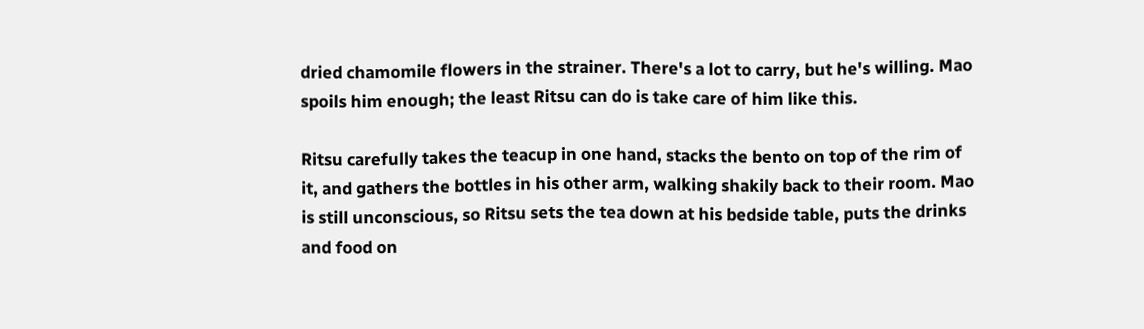dried chamomile flowers in the strainer. There's a lot to carry, but he's willing. Mao spoils him enough; the least Ritsu can do is take care of him like this.

Ritsu carefully takes the teacup in one hand, stacks the bento on top of the rim of it, and gathers the bottles in his other arm, walking shakily back to their room. Mao is still unconscious, so Ritsu sets the tea down at his bedside table, puts the drinks and food on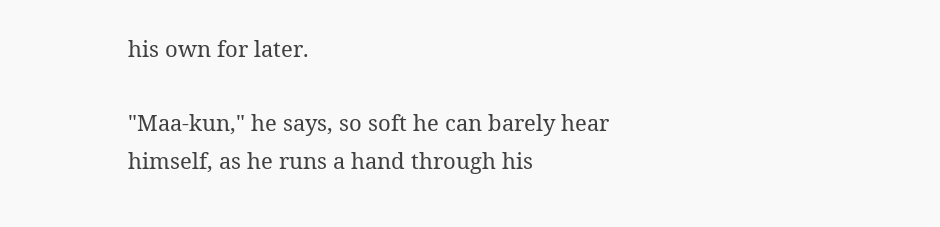his own for later.

"Maa-kun," he says, so soft he can barely hear himself, as he runs a hand through his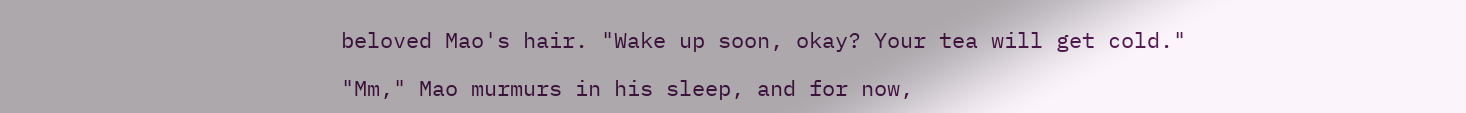beloved Mao's hair. "Wake up soon, okay? Your tea will get cold."

"Mm," Mao murmurs in his sleep, and for now,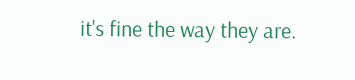it's fine the way they are.